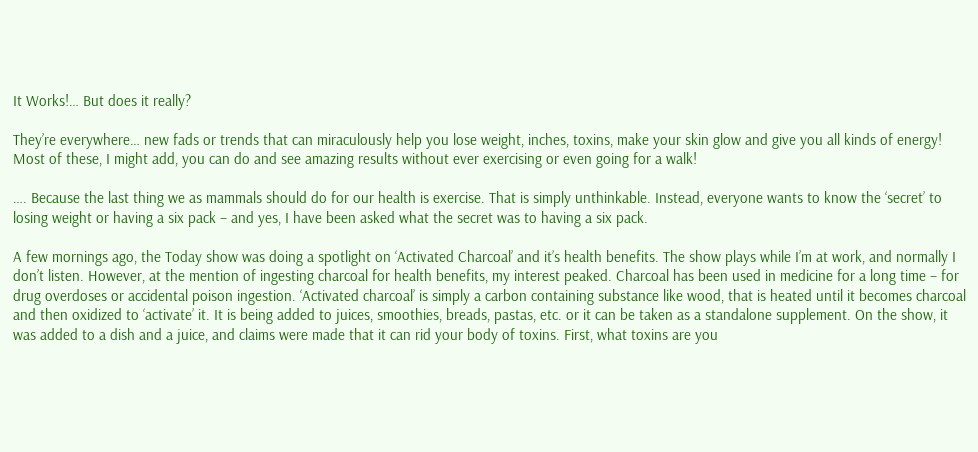It Works!… But does it really?

They’re everywhere… new fads or trends that can miraculously help you lose weight, inches, toxins, make your skin glow and give you all kinds of energy! Most of these, I might add, you can do and see amazing results without ever exercising or even going for a walk!

…. Because the last thing we as mammals should do for our health is exercise. That is simply unthinkable. Instead, everyone wants to know the ‘secret’ to losing weight or having a six pack – and yes, I have been asked what the secret was to having a six pack.

A few mornings ago, the Today show was doing a spotlight on ‘Activated Charcoal’ and it’s health benefits. The show plays while I’m at work, and normally I don’t listen. However, at the mention of ingesting charcoal for health benefits, my interest peaked. Charcoal has been used in medicine for a long time – for drug overdoses or accidental poison ingestion. ‘Activated charcoal’ is simply a carbon containing substance like wood, that is heated until it becomes charcoal and then oxidized to ‘activate’ it. It is being added to juices, smoothies, breads, pastas, etc. or it can be taken as a standalone supplement. On the show, it was added to a dish and a juice, and claims were made that it can rid your body of toxins. First, what toxins are you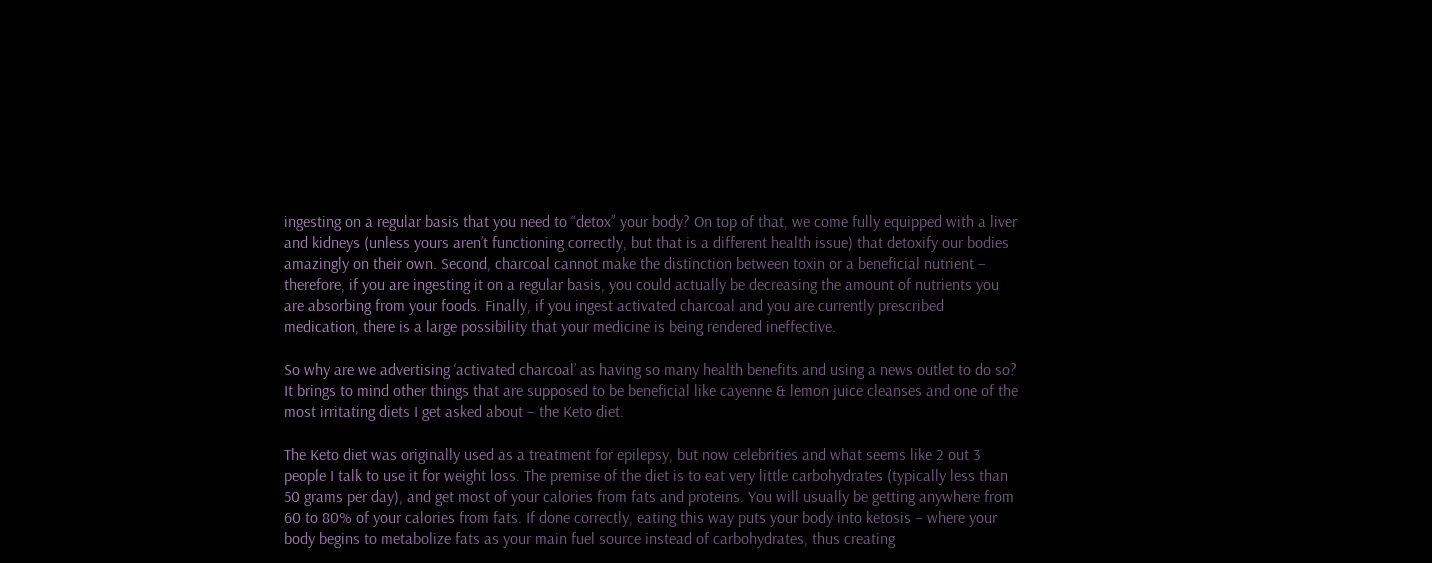ingesting on a regular basis that you need to “detox” your body? On top of that, we come fully equipped with a liver and kidneys (unless yours aren’t functioning correctly, but that is a different health issue) that detoxify our bodies amazingly on their own. Second, charcoal cannot make the distinction between toxin or a beneficial nutrient – therefore, if you are ingesting it on a regular basis, you could actually be decreasing the amount of nutrients you are absorbing from your foods. Finally, if you ingest activated charcoal and you are currently prescribed medication, there is a large possibility that your medicine is being rendered ineffective.

So why are we advertising ‘activated charcoal’ as having so many health benefits and using a news outlet to do so? It brings to mind other things that are supposed to be beneficial like cayenne & lemon juice cleanses and one of the most irritating diets I get asked about – the Keto diet.

The Keto diet was originally used as a treatment for epilepsy, but now celebrities and what seems like 2 out 3 people I talk to use it for weight loss. The premise of the diet is to eat very little carbohydrates (typically less than 50 grams per day), and get most of your calories from fats and proteins. You will usually be getting anywhere from 60 to 80% of your calories from fats. If done correctly, eating this way puts your body into ketosis – where your body begins to metabolize fats as your main fuel source instead of carbohydrates, thus creating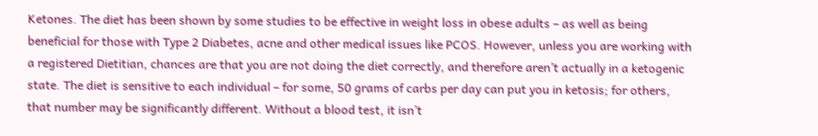Ketones. The diet has been shown by some studies to be effective in weight loss in obese adults – as well as being beneficial for those with Type 2 Diabetes, acne and other medical issues like PCOS. However, unless you are working with a registered Dietitian, chances are that you are not doing the diet correctly, and therefore aren’t actually in a ketogenic state. The diet is sensitive to each individual – for some, 50 grams of carbs per day can put you in ketosis; for others, that number may be significantly different. Without a blood test, it isn’t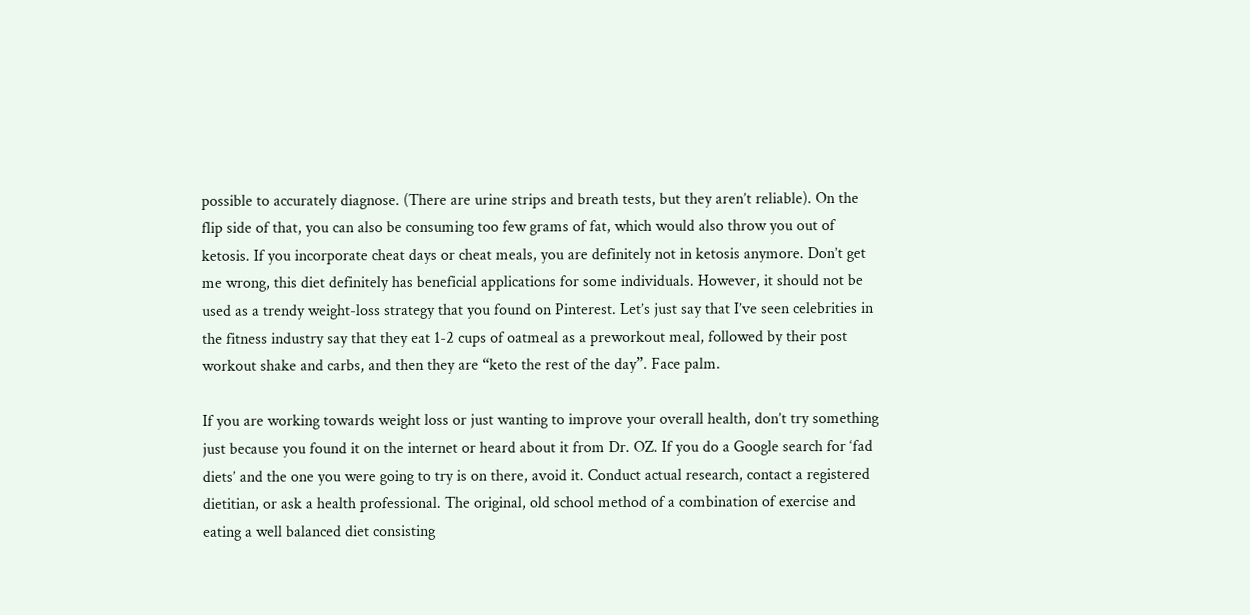possible to accurately diagnose. (There are urine strips and breath tests, but they aren’t reliable). On the flip side of that, you can also be consuming too few grams of fat, which would also throw you out of ketosis. If you incorporate cheat days or cheat meals, you are definitely not in ketosis anymore. Don’t get me wrong, this diet definitely has beneficial applications for some individuals. However, it should not be used as a trendy weight-loss strategy that you found on Pinterest. Let’s just say that I’ve seen celebrities in the fitness industry say that they eat 1-2 cups of oatmeal as a preworkout meal, followed by their post workout shake and carbs, and then they are “keto the rest of the day”. Face palm.

If you are working towards weight loss or just wanting to improve your overall health, don’t try something just because you found it on the internet or heard about it from Dr. OZ. If you do a Google search for ‘fad diets’ and the one you were going to try is on there, avoid it. Conduct actual research, contact a registered dietitian, or ask a health professional. The original, old school method of a combination of exercise and eating a well balanced diet consisting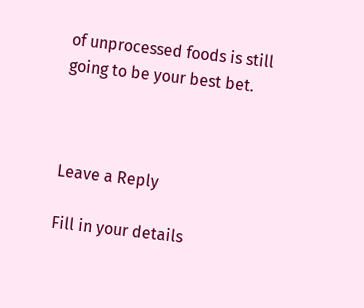of unprocessed foods is still going to be your best bet.



Leave a Reply

Fill in your details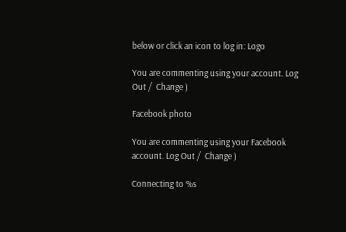below or click an icon to log in: Logo

You are commenting using your account. Log Out /  Change )

Facebook photo

You are commenting using your Facebook account. Log Out /  Change )

Connecting to %s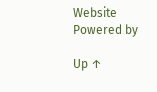Website Powered by

Up ↑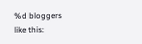%d bloggers like this: